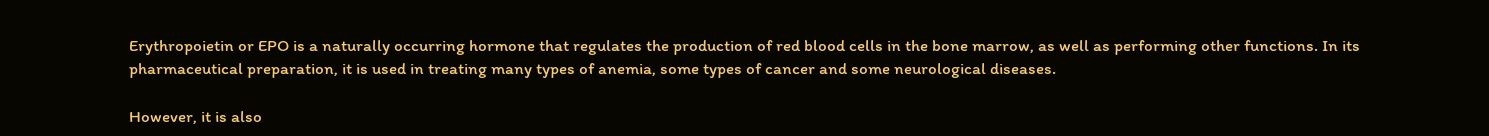Erythropoietin or EPO is a naturally occurring hormone that regulates the production of red blood cells in the bone marrow, as well as performing other functions. In its pharmaceutical preparation, it is used in treating many types of anemia, some types of cancer and some neurological diseases.

However, it is also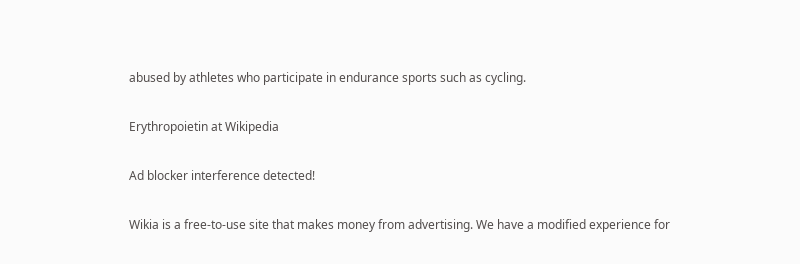abused by athletes who participate in endurance sports such as cycling.

Erythropoietin at Wikipedia

Ad blocker interference detected!

Wikia is a free-to-use site that makes money from advertising. We have a modified experience for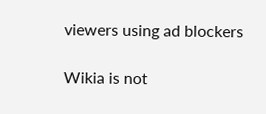viewers using ad blockers

Wikia is not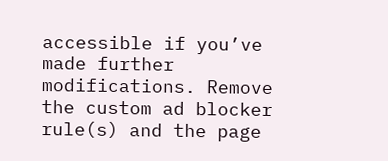accessible if you’ve made further modifications. Remove the custom ad blocker rule(s) and the page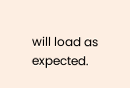will load as expected.